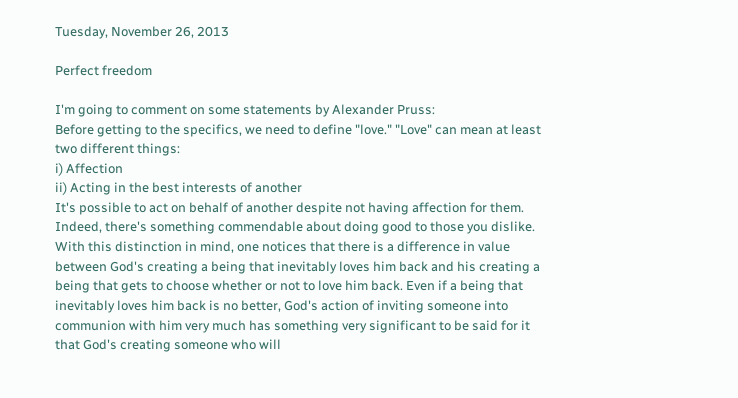Tuesday, November 26, 2013

Perfect freedom

I'm going to comment on some statements by Alexander Pruss:
Before getting to the specifics, we need to define "love." "Love" can mean at least two different things:
i) Affection
ii) Acting in the best interests of another
It's possible to act on behalf of another despite not having affection for them. Indeed, there's something commendable about doing good to those you dislike.
With this distinction in mind, one notices that there is a difference in value between God's creating a being that inevitably loves him back and his creating a being that gets to choose whether or not to love him back. Even if a being that inevitably loves him back is no better, God's action of inviting someone into communion with him very much has something very significant to be said for it that God's creating someone who will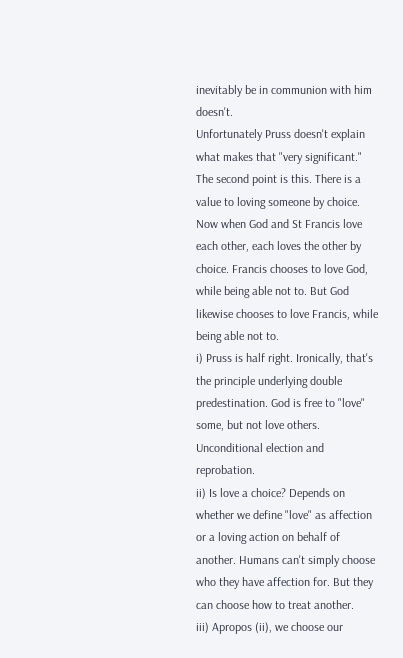inevitably be in communion with him doesn't.
Unfortunately Pruss doesn't explain what makes that "very significant."
The second point is this. There is a value to loving someone by choice. Now when God and St Francis love each other, each loves the other by choice. Francis chooses to love God, while being able not to. But God likewise chooses to love Francis, while being able not to.
i) Pruss is half right. Ironically, that's the principle underlying double predestination. God is free to "love" some, but not love others. Unconditional election and reprobation.
ii) Is love a choice? Depends on whether we define "love" as affection or a loving action on behalf of another. Humans can't simply choose who they have affection for. But they can choose how to treat another.
iii) Apropos (ii), we choose our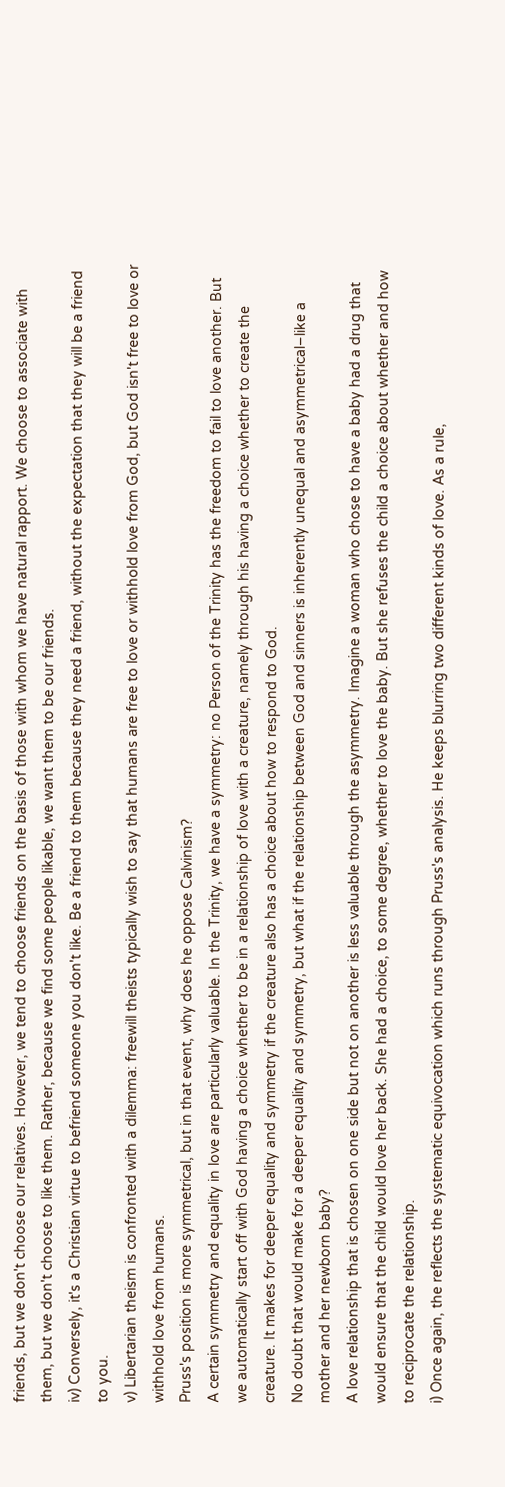friends, but we don't choose our relatives. However, we tend to choose friends on the basis of those with whom we have natural rapport. We choose to associate with them, but we don't choose to like them. Rather, because we find some people likable, we want them to be our friends.
iv) Conversely, it's a Christian virtue to befriend someone you don't like. Be a friend to them because they need a friend, without the expectation that they will be a friend to you.
v) Libertarian theism is confronted with a dilemma: freewill theists typically wish to say that humans are free to love or withhold love from God, but God isn't free to love or withhold love from humans.
Pruss's position is more symmetrical, but in that event, why does he oppose Calvinism?
A certain symmetry and equality in love are particularly valuable. In the Trinity, we have a symmetry: no Person of the Trinity has the freedom to fail to love another. But we automatically start off with God having a choice whether to be in a relationship of love with a creature, namely through his having a choice whether to create the creature. It makes for deeper equality and symmetry if the creature also has a choice about how to respond to God.
No doubt that would make for a deeper equality and symmetry, but what if the relationship between God and sinners is inherently unequal and asymmetrical–like a mother and her newborn baby?
A love relationship that is chosen on one side but not on another is less valuable through the asymmetry. Imagine a woman who chose to have a baby had a drug that would ensure that the child would love her back. She had a choice, to some degree, whether to love the baby. But she refuses the child a choice about whether and how to reciprocate the relationship.
i) Once again, the reflects the systematic equivocation which runs through Pruss's analysis. He keeps blurring two different kinds of love. As a rule,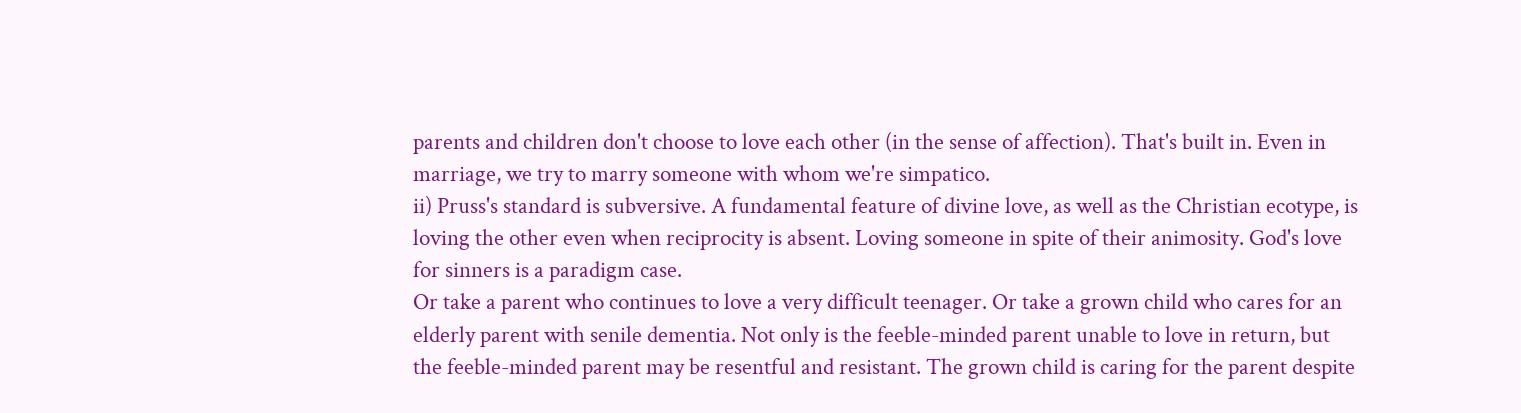parents and children don't choose to love each other (in the sense of affection). That's built in. Even in marriage, we try to marry someone with whom we're simpatico.
ii) Pruss's standard is subversive. A fundamental feature of divine love, as well as the Christian ecotype, is loving the other even when reciprocity is absent. Loving someone in spite of their animosity. God's love for sinners is a paradigm case.
Or take a parent who continues to love a very difficult teenager. Or take a grown child who cares for an elderly parent with senile dementia. Not only is the feeble-minded parent unable to love in return, but the feeble-minded parent may be resentful and resistant. The grown child is caring for the parent despite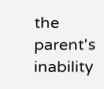the parent's inability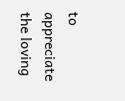to appreciate the loving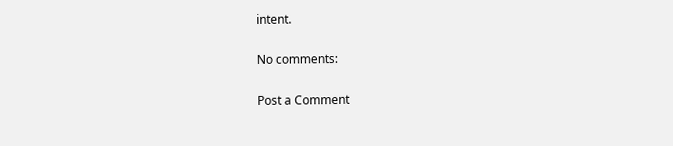intent.

No comments:

Post a Comment